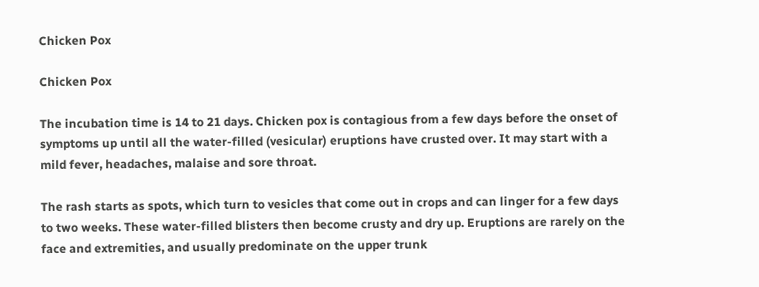Chicken Pox

Chicken Pox

The incubation time is 14 to 21 days. Chicken pox is contagious from a few days before the onset of symptoms up until all the water-filled (vesicular) eruptions have crusted over. It may start with a mild fever, headaches, malaise and sore throat.

The rash starts as spots, which turn to vesicles that come out in crops and can linger for a few days to two weeks. These water-filled blisters then become crusty and dry up. Eruptions are rarely on the face and extremities, and usually predominate on the upper trunk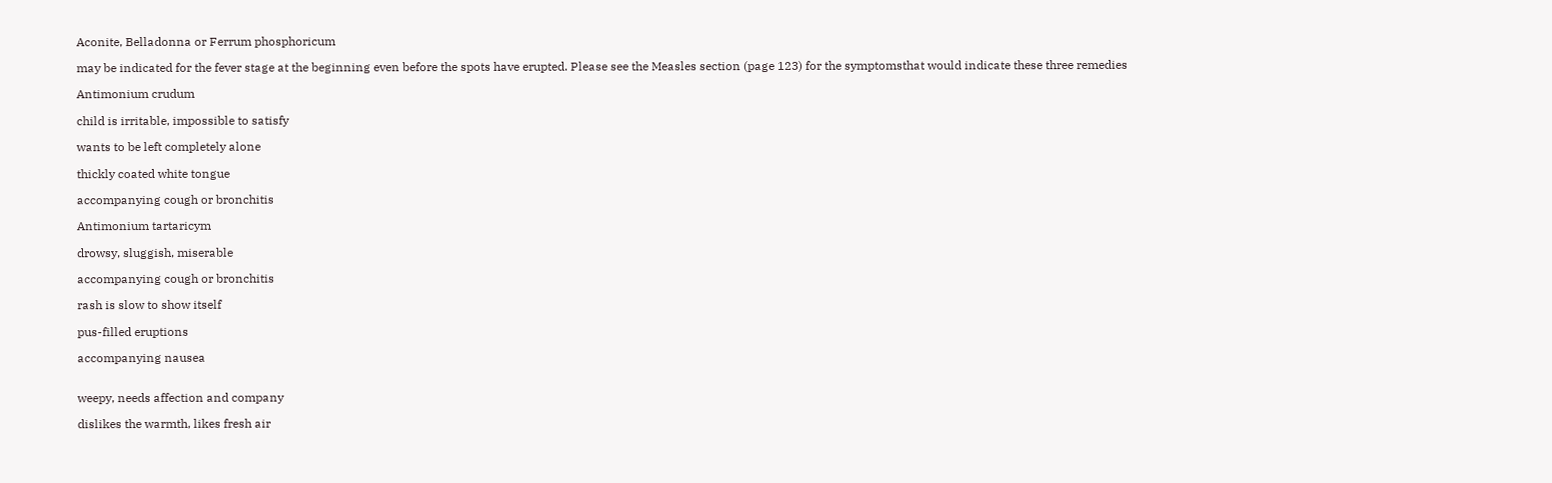Aconite, Belladonna or Ferrum phosphoricum

may be indicated for the fever stage at the beginning even before the spots have erupted. Please see the Measles section (page 123) for the symptomsthat would indicate these three remedies

Antimonium crudum

child is irritable, impossible to satisfy

wants to be left completely alone

thickly coated white tongue

accompanying cough or bronchitis

Antimonium tartaricym

drowsy, sluggish, miserable

accompanying cough or bronchitis

rash is slow to show itself

pus-filled eruptions

accompanying nausea


weepy, needs affection and company

dislikes the warmth, likes fresh air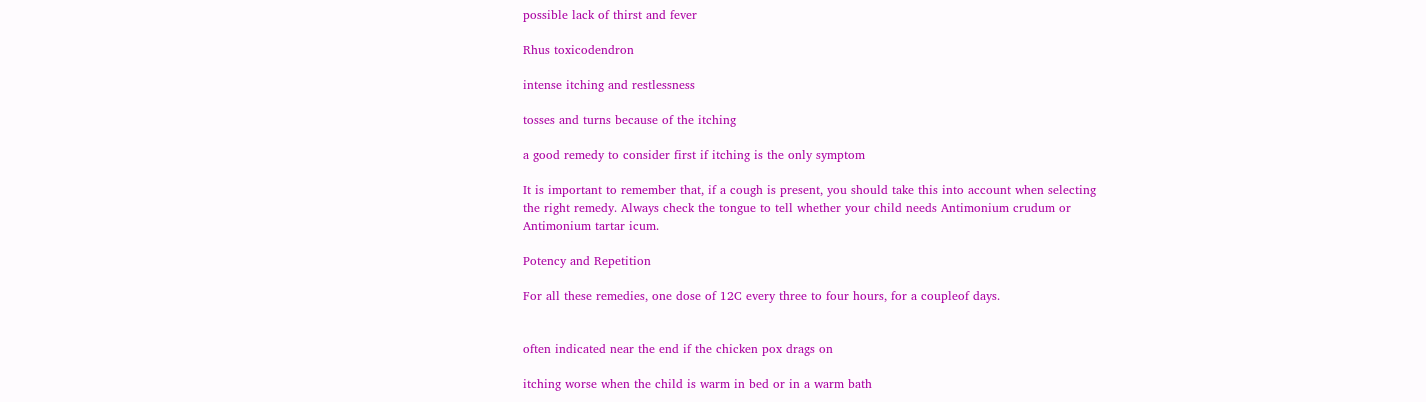possible lack of thirst and fever

Rhus toxicodendron

intense itching and restlessness

tosses and turns because of the itching

a good remedy to consider first if itching is the only symptom

It is important to remember that, if a cough is present, you should take this into account when selecting the right remedy. Always check the tongue to tell whether your child needs Antimonium crudum or Antimonium tartar icum.

Potency and Repetition

For all these remedies, one dose of 12C every three to four hours, for a coupleof days.


often indicated near the end if the chicken pox drags on

itching worse when the child is warm in bed or in a warm bath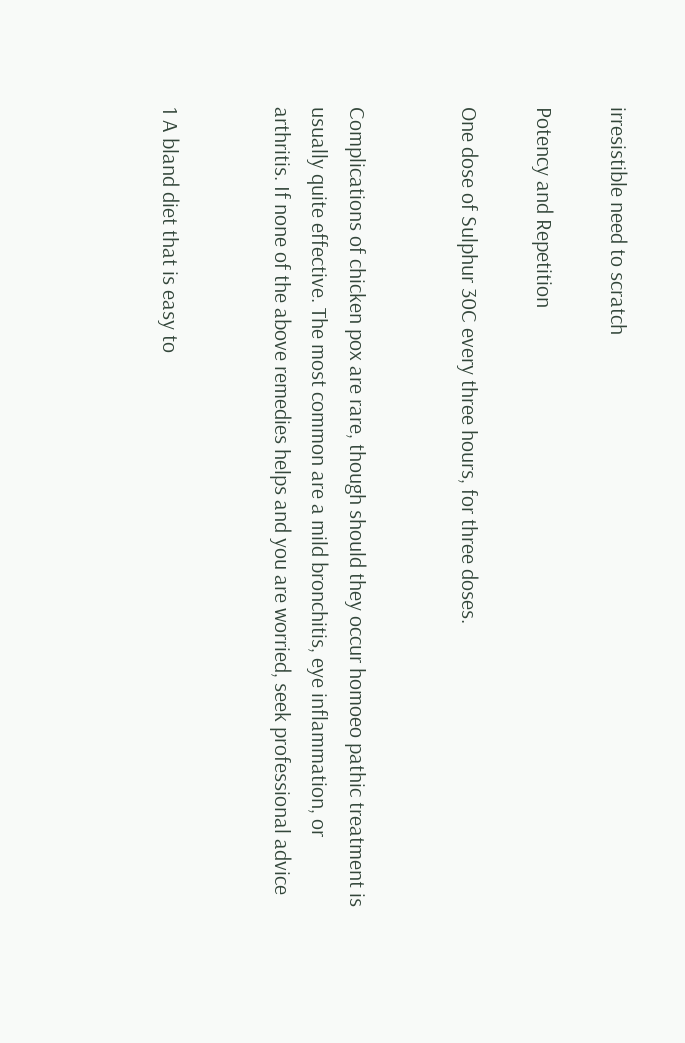irresistible need to scratch

Potency and Repetition

One dose of Sulphur 30C every three hours, for three doses.


Complications of chicken pox are rare, though should they occur homoeo pathic treatment is usually quite effective. The most common are a mild bronchitis, eye inflammation, or arthritis. If none of the above remedies helps and you are worried, seek professional advice


1 A bland diet that is easy to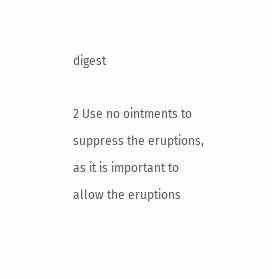digest

2 Use no ointments to suppress the eruptions, as it is important to allow the eruptions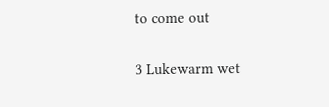to come out

3 Lukewarm wet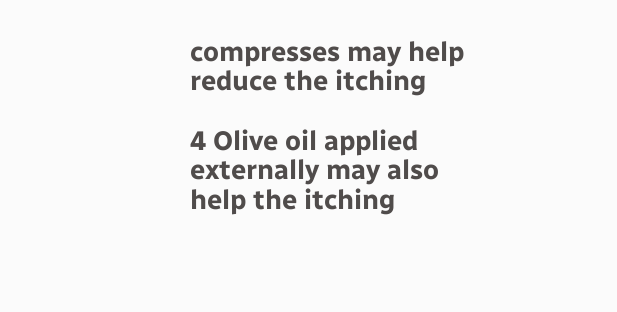compresses may help reduce the itching

4 Olive oil applied externally may also help the itching